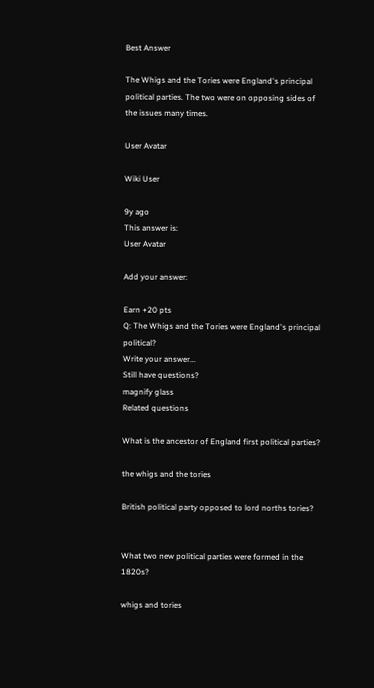Best Answer

The Whigs and the Tories were England's principal political parties. The two were on opposing sides of the issues many times.

User Avatar

Wiki User

9y ago
This answer is:
User Avatar

Add your answer:

Earn +20 pts
Q: The Whigs and the Tories were England's principal political?
Write your answer...
Still have questions?
magnify glass
Related questions

What is the ancestor of England first political parties?

the whigs and the tories

British political party opposed to lord norths tories?


What two new political parties were formed in the 1820s?

whigs and tories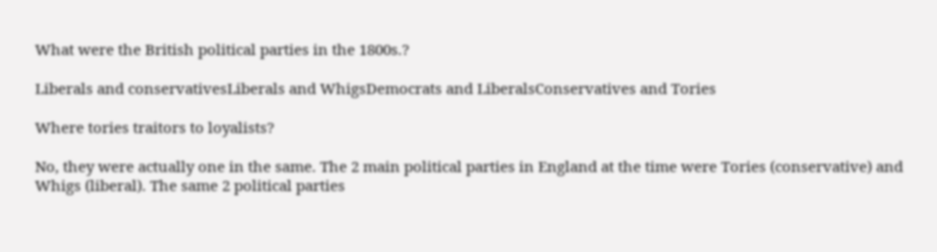What were the British political parties in the 1800s.?

Liberals and conservativesLiberals and WhigsDemocrats and LiberalsConservatives and Tories

Where tories traitors to loyalists?

No, they were actually one in the same. The 2 main political parties in England at the time were Tories (conservative) and Whigs (liberal). The same 2 political parties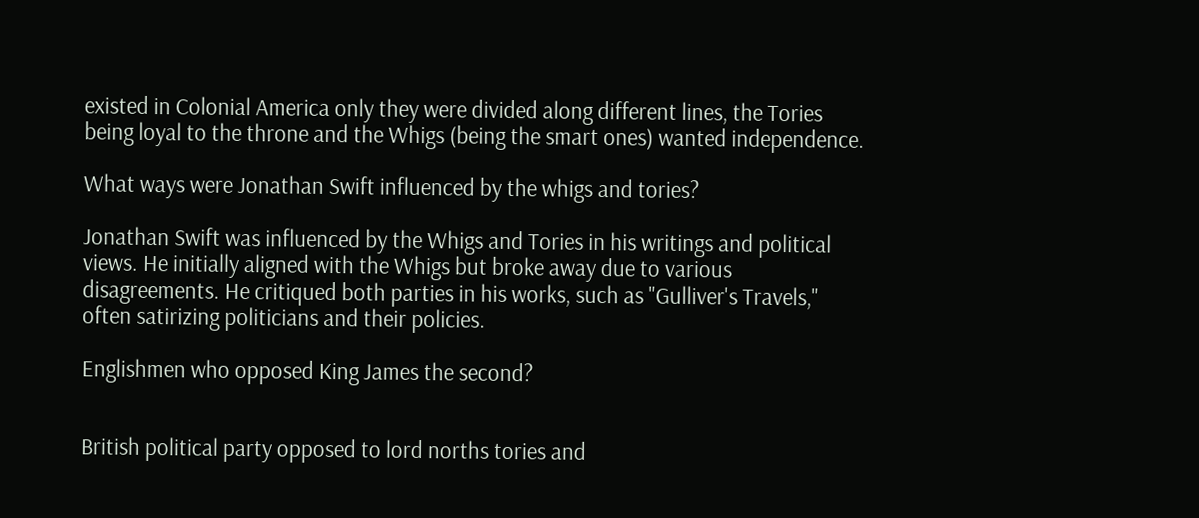existed in Colonial America only they were divided along different lines, the Tories being loyal to the throne and the Whigs (being the smart ones) wanted independence.

What ways were Jonathan Swift influenced by the whigs and tories?

Jonathan Swift was influenced by the Whigs and Tories in his writings and political views. He initially aligned with the Whigs but broke away due to various disagreements. He critiqued both parties in his works, such as "Gulliver's Travels," often satirizing politicians and their policies.

Englishmen who opposed King James the second?


British political party opposed to lord norths tories and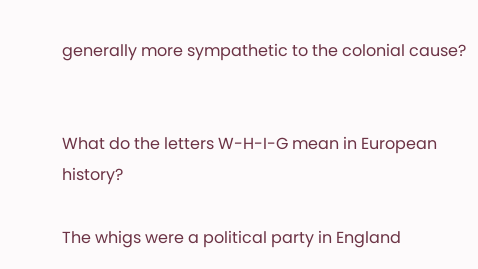generally more sympathetic to the colonial cause?


What do the letters W-H-I-G mean in European history?

The whigs were a political party in England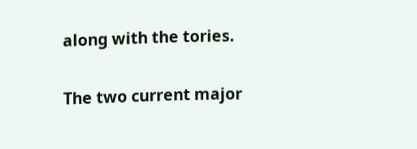along with the tories.

The two current major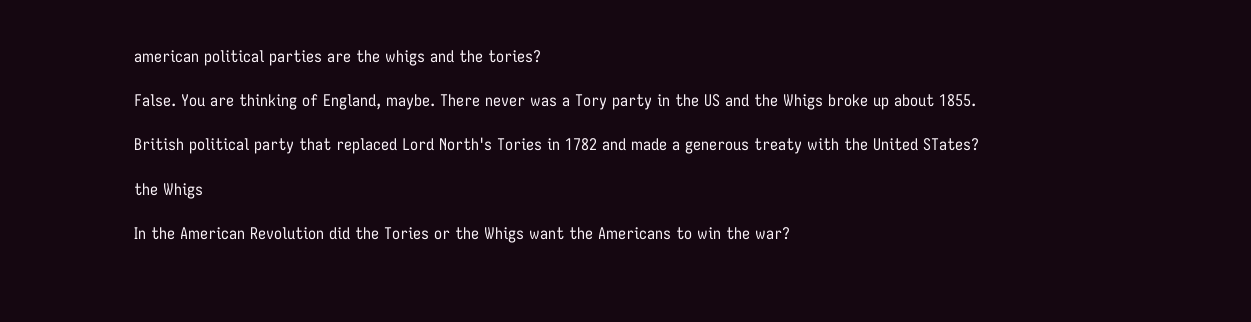american political parties are the whigs and the tories?

False. You are thinking of England, maybe. There never was a Tory party in the US and the Whigs broke up about 1855.

British political party that replaced Lord North's Tories in 1782 and made a generous treaty with the United STates?

the Whigs

In the American Revolution did the Tories or the Whigs want the Americans to win the war?